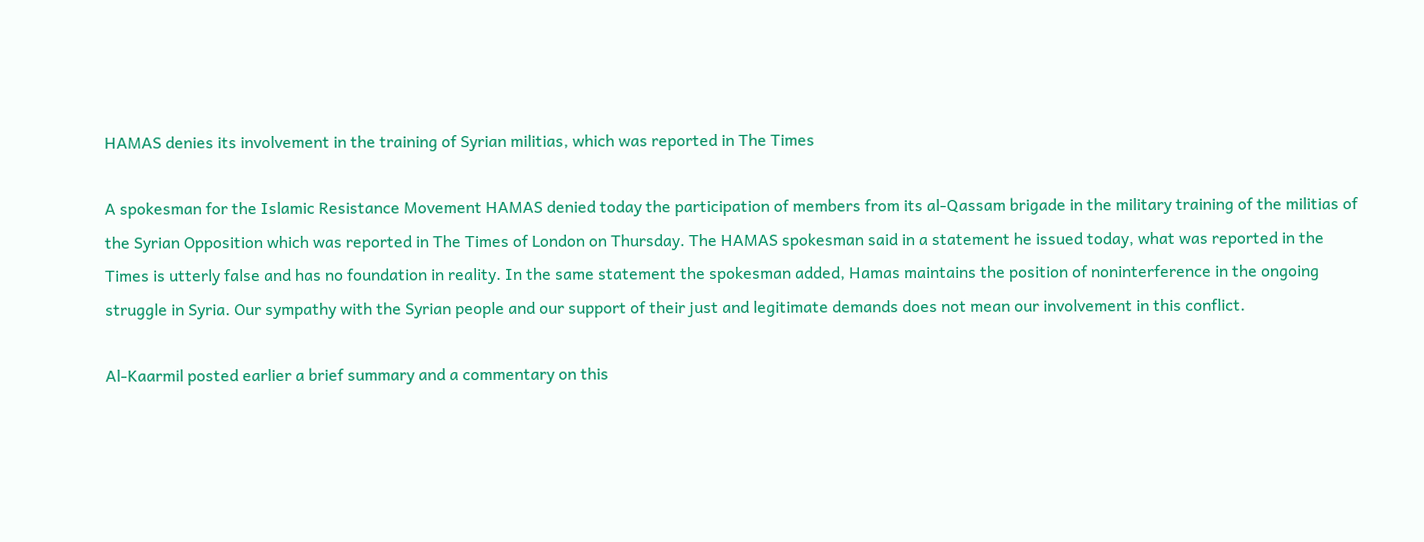HAMAS denies its involvement in the training of Syrian militias, which was reported in The Times

A spokesman for the Islamic Resistance Movement HAMAS denied today the participation of members from its al-Qassam brigade in the military training of the militias of the Syrian Opposition which was reported in The Times of London on Thursday. The HAMAS spokesman said in a statement he issued today, what was reported in the Times is utterly false and has no foundation in reality. In the same statement the spokesman added, Hamas maintains the position of noninterference in the ongoing struggle in Syria. Our sympathy with the Syrian people and our support of their just and legitimate demands does not mean our involvement in this conflict.

Al-Kaarmil posted earlier a brief summary and a commentary on this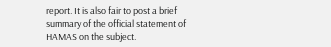report. It is also fair to post a brief summary of the official statement of HAMAS on the subject.